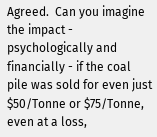Agreed.  Can you imagine the impact - psychologically and financially - if the coal pile was sold for even just $50/Tonne or $75/Tonne, even at a loss,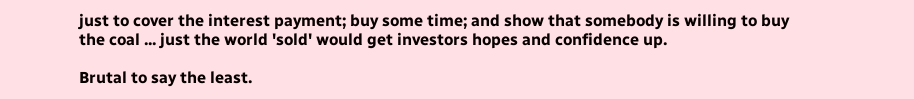just to cover the interest payment; buy some time; and show that somebody is willing to buy the coal ... just the world 'sold' would get investors hopes and confidence up.

Brutal to say the least.